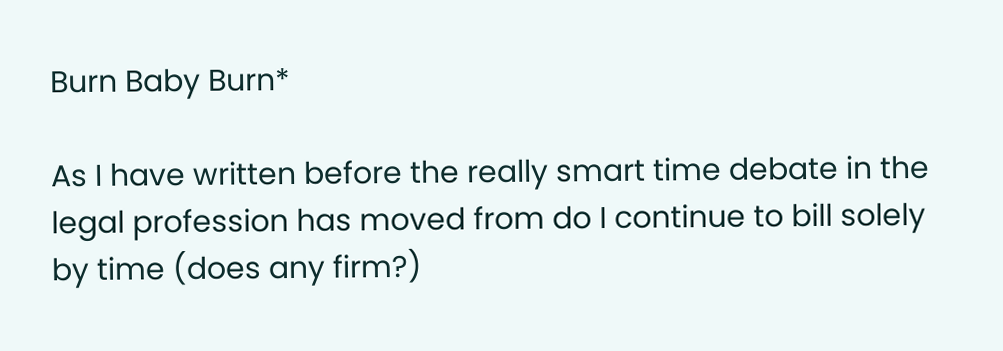Burn Baby Burn*

As I have written before the really smart time debate in the legal profession has moved from do I continue to bill solely by time (does any firm?)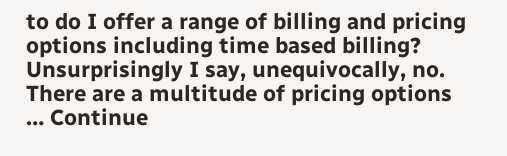to do I offer a range of billing and pricing options including time based billing? Unsurprisingly I say, unequivocally, no. There are a multitude of pricing options … Continue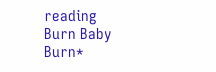reading Burn Baby Burn*